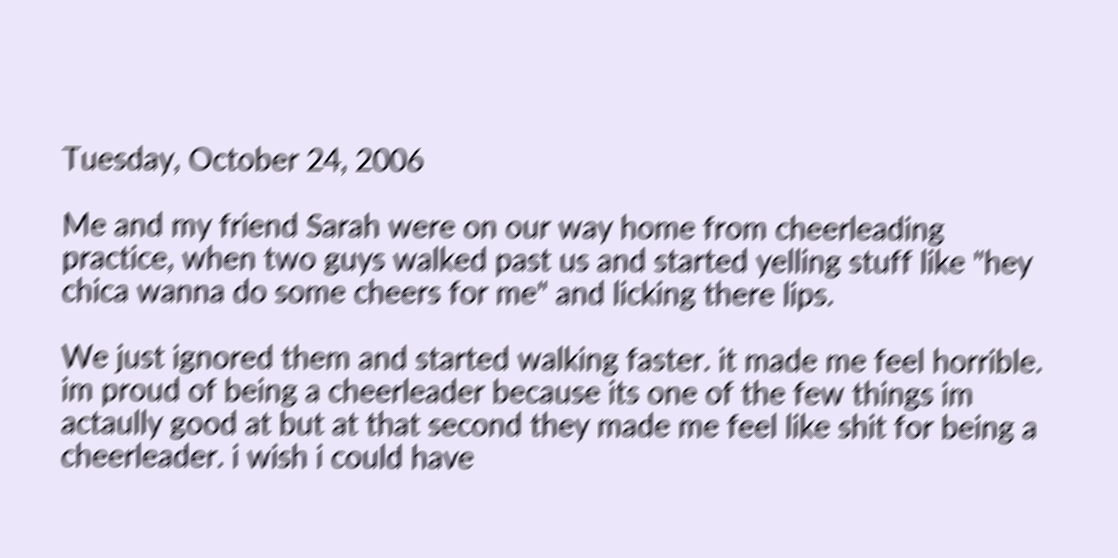Tuesday, October 24, 2006

Me and my friend Sarah were on our way home from cheerleading practice, when two guys walked past us and started yelling stuff like "hey chica wanna do some cheers for me" and licking there lips.

We just ignored them and started walking faster. it made me feel horrible. im proud of being a cheerleader because its one of the few things im actaully good at but at that second they made me feel like shit for being a cheerleader. i wish i could have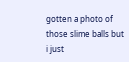gotten a photo of those slime balls but i just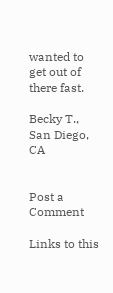wanted to get out of there fast.

Becky T., San Diego, CA


Post a Comment

Links to this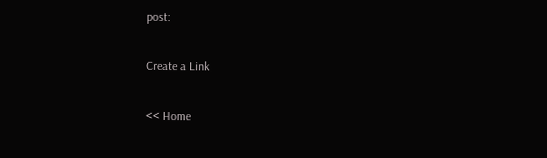post:

Create a Link

<< Home